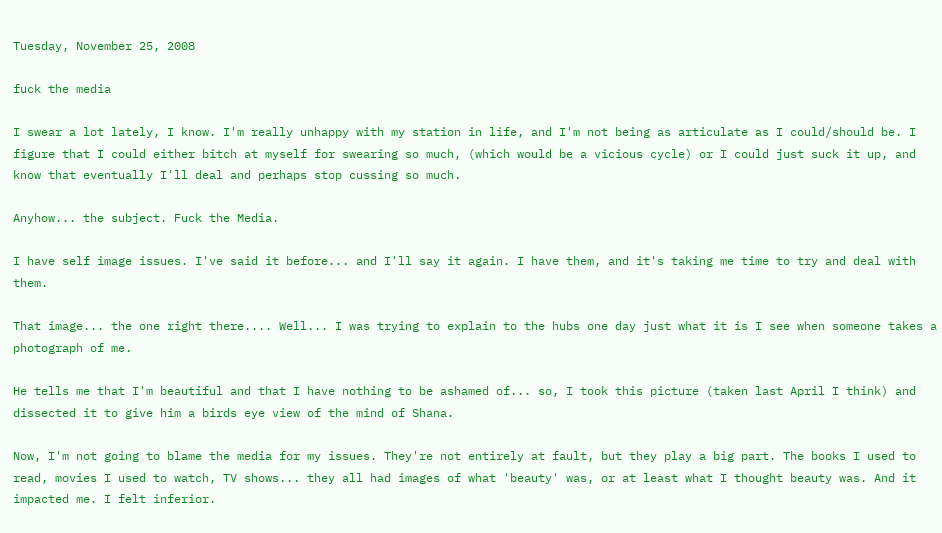Tuesday, November 25, 2008

fuck the media

I swear a lot lately, I know. I'm really unhappy with my station in life, and I'm not being as articulate as I could/should be. I figure that I could either bitch at myself for swearing so much, (which would be a vicious cycle) or I could just suck it up, and know that eventually I'll deal and perhaps stop cussing so much.

Anyhow... the subject. Fuck the Media.

I have self image issues. I've said it before... and I'll say it again. I have them, and it's taking me time to try and deal with them.

That image... the one right there.... Well... I was trying to explain to the hubs one day just what it is I see when someone takes a photograph of me.

He tells me that I'm beautiful and that I have nothing to be ashamed of... so, I took this picture (taken last April I think) and dissected it to give him a birds eye view of the mind of Shana.

Now, I'm not going to blame the media for my issues. They're not entirely at fault, but they play a big part. The books I used to read, movies I used to watch, TV shows... they all had images of what 'beauty' was, or at least what I thought beauty was. And it impacted me. I felt inferior.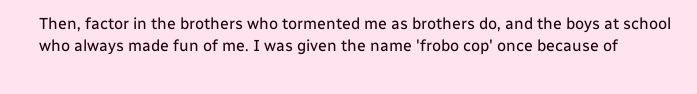Then, factor in the brothers who tormented me as brothers do, and the boys at school who always made fun of me. I was given the name 'frobo cop' once because of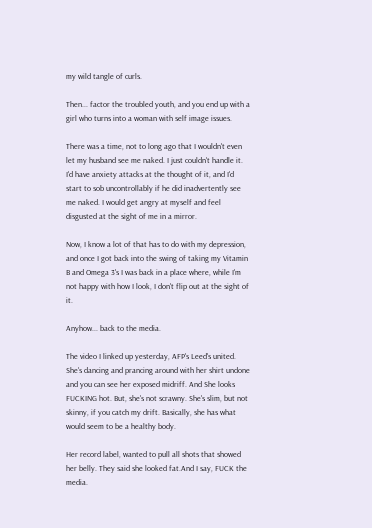my wild tangle of curls.

Then... factor the troubled youth, and you end up with a girl who turns into a woman with self image issues.

There was a time, not to long ago that I wouldn't even let my husband see me naked. I just couldn't handle it. I'd have anxiety attacks at the thought of it, and I'd start to sob uncontrollably if he did inadvertently see me naked. I would get angry at myself and feel disgusted at the sight of me in a mirror.

Now, I know a lot of that has to do with my depression, and once I got back into the swing of taking my Vitamin B and Omega 3's I was back in a place where, while I'm not happy with how I look, I don't flip out at the sight of it.

Anyhow... back to the media.

The video I linked up yesterday, AFP's Leed's united. She's dancing and prancing around with her shirt undone and you can see her exposed midriff. And She looks FUCKING hot. But, she's not scrawny. She's slim, but not skinny, if you catch my drift. Basically, she has what would seem to be a healthy body.

Her record label, wanted to pull all shots that showed her belly. They said she looked fat.And I say, FUCK the media.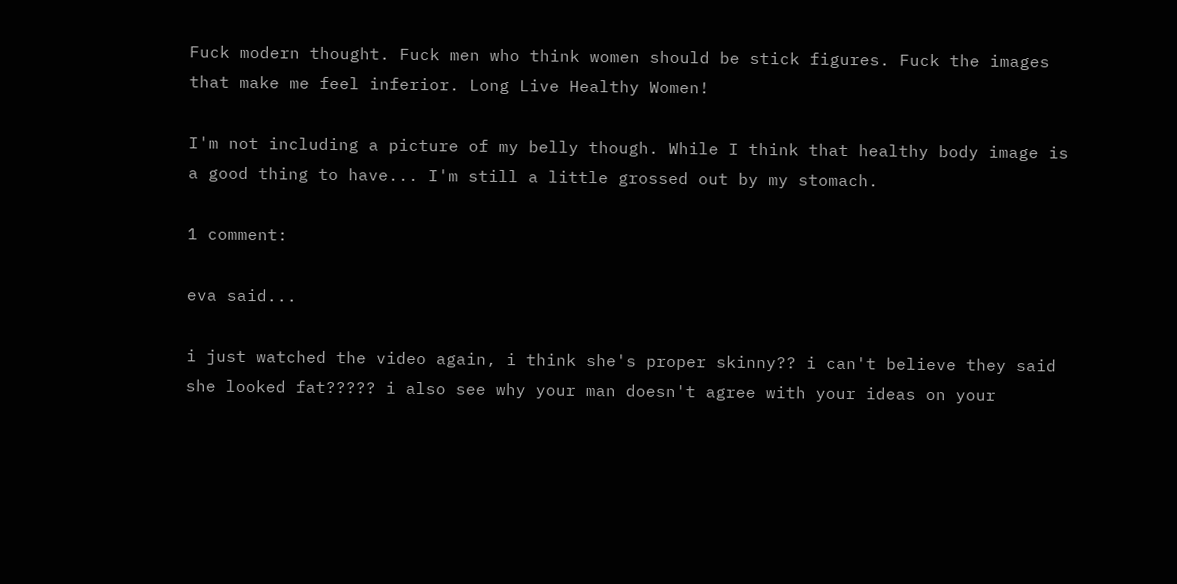Fuck modern thought. Fuck men who think women should be stick figures. Fuck the images that make me feel inferior. Long Live Healthy Women!

I'm not including a picture of my belly though. While I think that healthy body image is a good thing to have... I'm still a little grossed out by my stomach.

1 comment:

eva said...

i just watched the video again, i think she's proper skinny?? i can't believe they said she looked fat????? i also see why your man doesn't agree with your ideas on your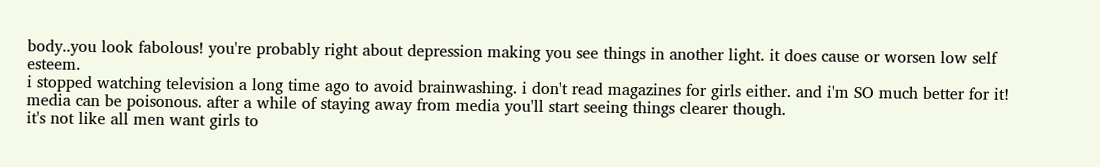body..you look fabolous! you're probably right about depression making you see things in another light. it does cause or worsen low self esteem.
i stopped watching television a long time ago to avoid brainwashing. i don't read magazines for girls either. and i'm SO much better for it! media can be poisonous. after a while of staying away from media you'll start seeing things clearer though.
it's not like all men want girls to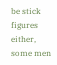be stick figures either, some men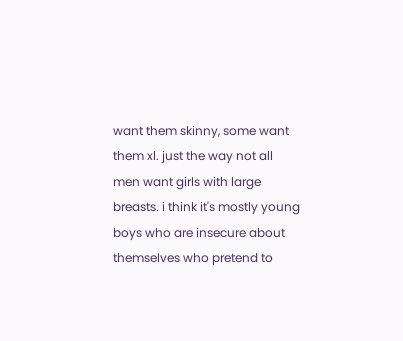want them skinny, some want them xl. just the way not all men want girls with large breasts. i think it's mostly young boys who are insecure about themselves who pretend to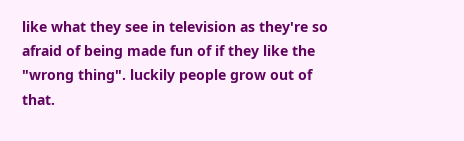like what they see in television as they're so afraid of being made fun of if they like the "wrong thing". luckily people grow out of that.